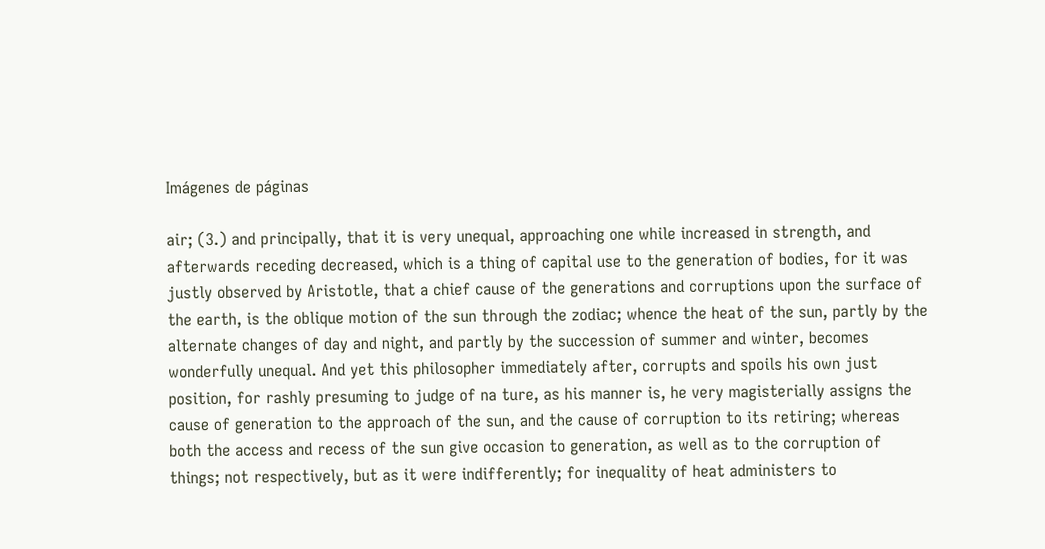Imágenes de páginas

air; (3.) and principally, that it is very unequal, approaching one while increased in strength, and afterwards receding decreased, which is a thing of capital use to the generation of bodies, for it was justly observed by Aristotle, that a chief cause of the generations and corruptions upon the surface of the earth, is the oblique motion of the sun through the zodiac; whence the heat of the sun, partly by the alternate changes of day and night, and partly by the succession of summer and winter, becomes wonderfully unequal. And yet this philosopher immediately after, corrupts and spoils his own just position, for rashly presuming to judge of na ture, as his manner is, he very magisterially assigns the cause of generation to the approach of the sun, and the cause of corruption to its retiring; whereas both the access and recess of the sun give occasion to generation, as well as to the corruption of things; not respectively, but as it were indifferently; for inequality of heat administers to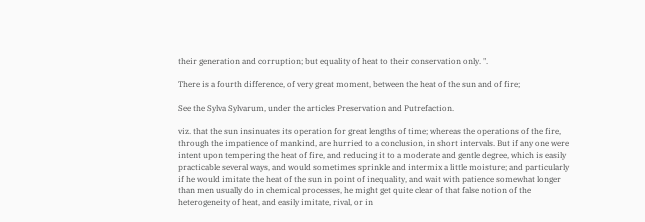their generation and corruption; but equality of heat to their conservation only. ".

There is a fourth difference, of very great moment, between the heat of the sun and of fire;

See the Sylva Sylvarum, under the articles Preservation and Putrefaction.

viz. that the sun insinuates its operation for great lengths of time; whereas the operations of the fire, through the impatience of mankind, are hurried to a conclusion, in short intervals. But if any one were intent upon tempering the heat of fire, and reducing it to a moderate and gentle degree, which is easily practicable several ways, and would sometimes sprinkle and intermix a little moisture; and particularly if he would imitate the heat of the sun in point of inequality, and wait with patience somewhat longer than men usually do in chemical processes, he might get quite clear of that false notion of the heterogeneity of heat, and easily imitate, rival, or in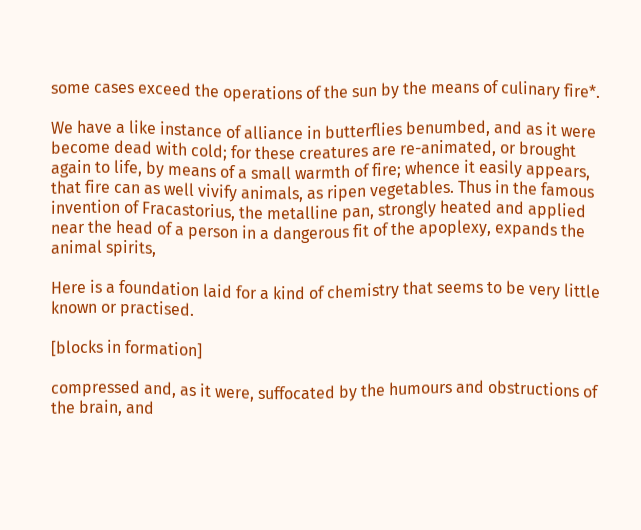some cases exceed the operations of the sun by the means of culinary fire*.

We have a like instance of alliance in butterflies benumbed, and as it were become dead with cold; for these creatures are re-animated, or brought again to life, by means of a small warmth of fire; whence it easily appears, that fire can as well vivify animals, as ripen vegetables. Thus in the famous invention of Fracastorius, the metalline pan, strongly heated and applied near the head of a person in a dangerous fit of the apoplexy, expands the animal spirits,

Here is a foundation laid for a kind of chemistry that seems to be very little known or practised.

[blocks in formation]

compressed and, as it were, suffocated by the humours and obstructions of the brain, and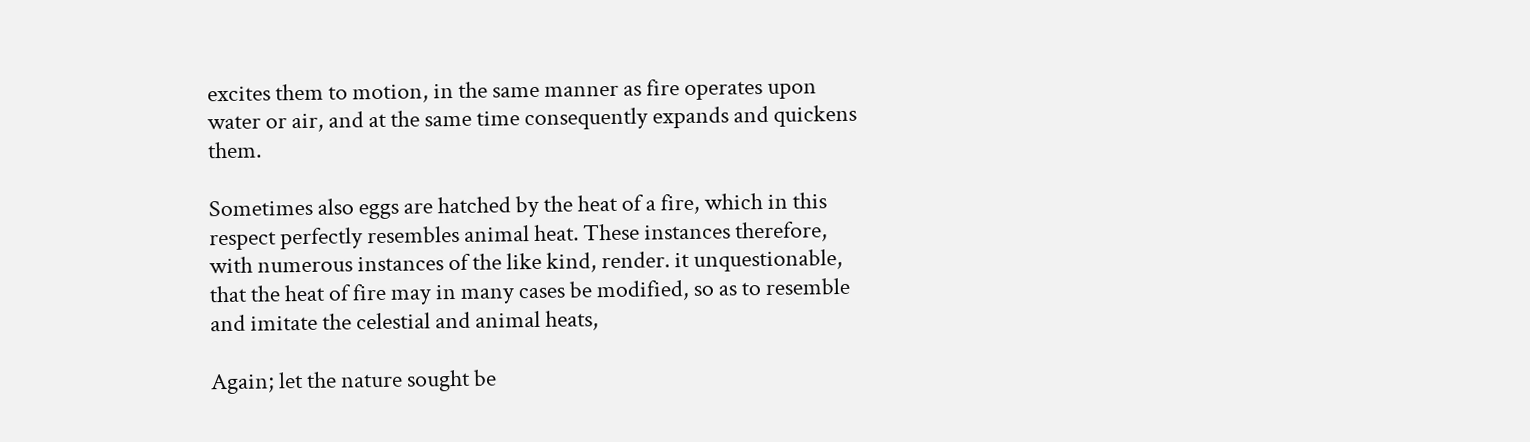excites them to motion, in the same manner as fire operates upon water or air, and at the same time consequently expands and quickens them.

Sometimes also eggs are hatched by the heat of a fire, which in this respect perfectly resembles animal heat. These instances therefore, with numerous instances of the like kind, render. it unquestionable, that the heat of fire may in many cases be modified, so as to resemble and imitate the celestial and animal heats,

Again; let the nature sought be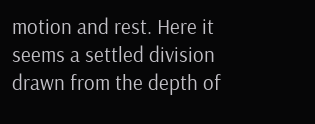motion and rest. Here it seems a settled division drawn from the depth of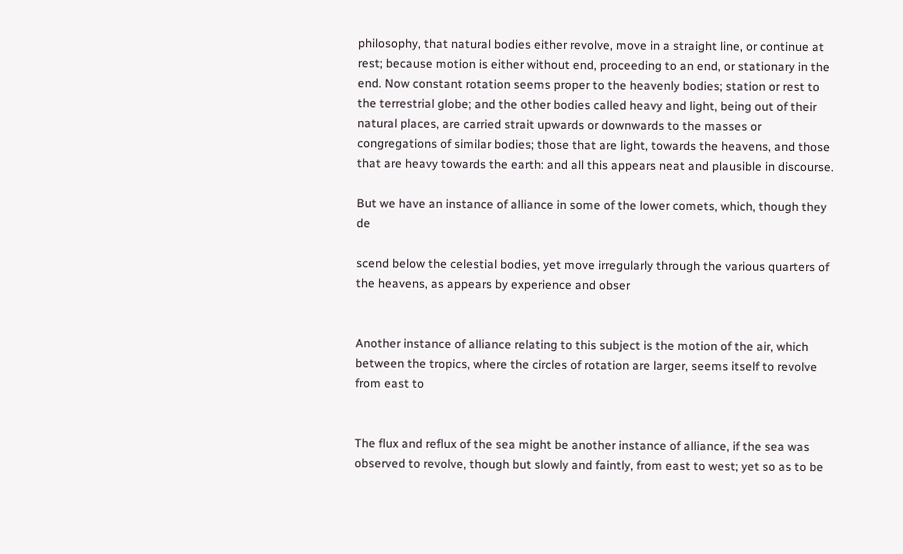philosophy, that natural bodies either revolve, move in a straight line, or continue at rest; because motion is either without end, proceeding to an end, or stationary in the end. Now constant rotation seems proper to the heavenly bodies; station or rest to the terrestrial globe; and the other bodies called heavy and light, being out of their natural places, are carried strait upwards or downwards to the masses or congregations of similar bodies; those that are light, towards the heavens, and those that are heavy towards the earth: and all this appears neat and plausible in discourse.

But we have an instance of alliance in some of the lower comets, which, though they de

scend below the celestial bodies, yet move irregularly through the various quarters of the heavens, as appears by experience and obser


Another instance of alliance relating to this subject is the motion of the air, which between the tropics, where the circles of rotation are larger, seems itself to revolve from east to


The flux and reflux of the sea might be another instance of alliance, if the sea was observed to revolve, though but slowly and faintly, from east to west; yet so as to be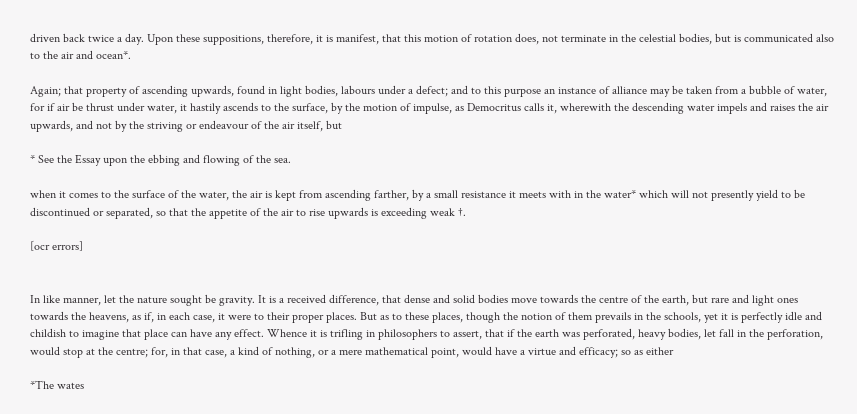driven back twice a day. Upon these suppositions, therefore, it is manifest, that this motion of rotation does, not terminate in the celestial bodies, but is communicated also to the air and ocean*.

Again; that property of ascending upwards, found in light bodies, labours under a defect; and to this purpose an instance of alliance may be taken from a bubble of water, for if air be thrust under water, it hastily ascends to the surface, by the motion of impulse, as Democritus calls it, wherewith the descending water impels and raises the air upwards, and not by the striving or endeavour of the air itself, but

* See the Essay upon the ebbing and flowing of the sea.

when it comes to the surface of the water, the air is kept from ascending farther, by a small resistance it meets with in the water* which will not presently yield to be discontinued or separated, so that the appetite of the air to rise upwards is exceeding weak †.

[ocr errors]


In like manner, let the nature sought be gravity. It is a received difference, that dense and solid bodies move towards the centre of the earth, but rare and light ones towards the heavens, as if, in each case, it were to their proper places. But as to these places, though the notion of them prevails in the schools, yet it is perfectly idle and childish to imagine that place can have any effect. Whence it is trifling in philosophers to assert, that if the earth was perforated, heavy bodies, let fall in the perforation, would stop at the centre; for, in that case, a kind of nothing, or a mere mathematical point, would have a virtue and efficacy; so as either

*The wates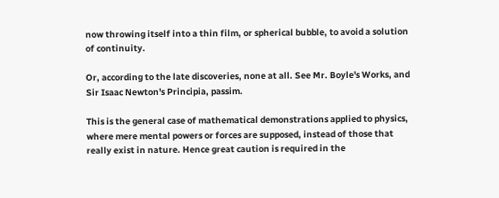now throwing itself into a thin film, or spherical bubble, to avoid a solution of continuity.

Or, according to the late discoveries, none at all. See Mr. Boyle's Works, and Sir Isaac Newton's Principia, passim.

This is the general case of mathematical demonstrations applied to physics, where mere mental powers or forces are supposed, instead of those that really exist in nature. Hence great caution is required in the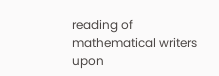reading of mathematical writers upon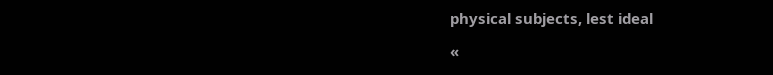physical subjects, lest ideal

«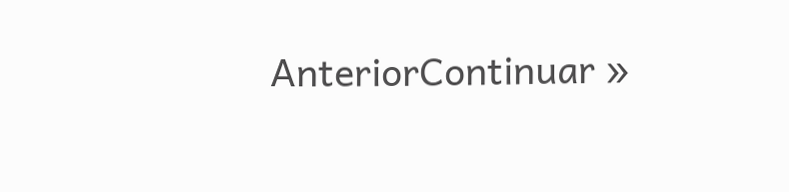AnteriorContinuar »